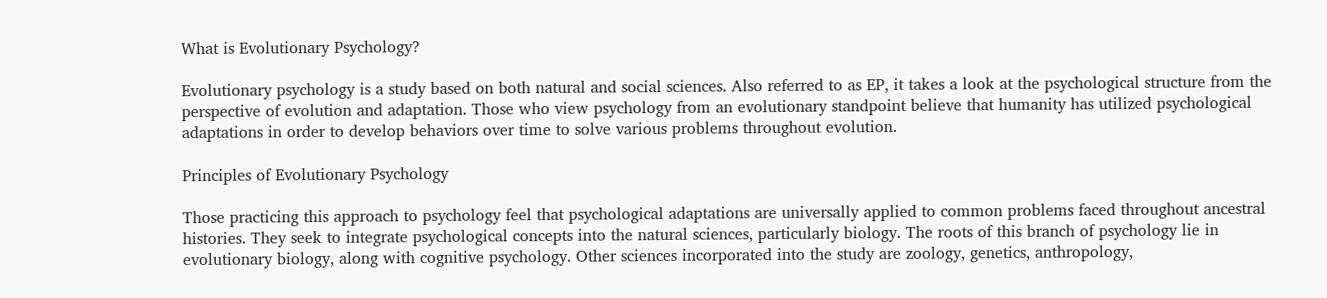What is Evolutionary Psychology?

Evolutionary psychology is a study based on both natural and social sciences. Also referred to as EP, it takes a look at the psychological structure from the perspective of evolution and adaptation. Those who view psychology from an evolutionary standpoint believe that humanity has utilized psychological adaptations in order to develop behaviors over time to solve various problems throughout evolution.

Principles of Evolutionary Psychology

Those practicing this approach to psychology feel that psychological adaptations are universally applied to common problems faced throughout ancestral histories. They seek to integrate psychological concepts into the natural sciences, particularly biology. The roots of this branch of psychology lie in evolutionary biology, along with cognitive psychology. Other sciences incorporated into the study are zoology, genetics, anthropology,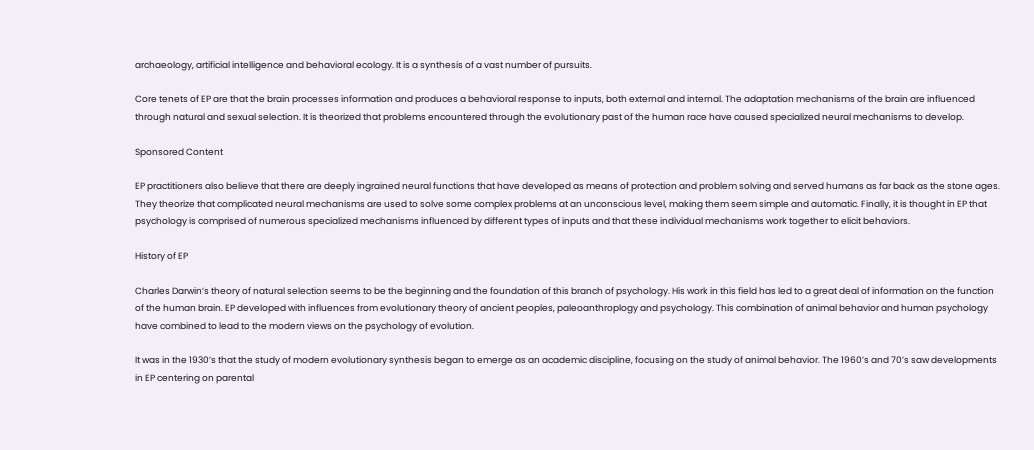archaeology, artificial intelligence and behavioral ecology. It is a synthesis of a vast number of pursuits.

Core tenets of EP are that the brain processes information and produces a behavioral response to inputs, both external and internal. The adaptation mechanisms of the brain are influenced through natural and sexual selection. It is theorized that problems encountered through the evolutionary past of the human race have caused specialized neural mechanisms to develop.

Sponsored Content

EP practitioners also believe that there are deeply ingrained neural functions that have developed as means of protection and problem solving and served humans as far back as the stone ages. They theorize that complicated neural mechanisms are used to solve some complex problems at an unconscious level, making them seem simple and automatic. Finally, it is thought in EP that psychology is comprised of numerous specialized mechanisms influenced by different types of inputs and that these individual mechanisms work together to elicit behaviors.

History of EP

Charles Darwin’s theory of natural selection seems to be the beginning and the foundation of this branch of psychology. His work in this field has led to a great deal of information on the function of the human brain. EP developed with influences from evolutionary theory of ancient peoples, paleoanthroplogy and psychology. This combination of animal behavior and human psychology have combined to lead to the modern views on the psychology of evolution.

It was in the 1930’s that the study of modern evolutionary synthesis began to emerge as an academic discipline, focusing on the study of animal behavior. The 1960’s and 70’s saw developments in EP centering on parental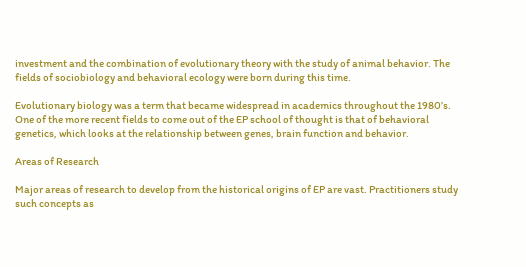investment and the combination of evolutionary theory with the study of animal behavior. The fields of sociobiology and behavioral ecology were born during this time.

Evolutionary biology was a term that became widespread in academics throughout the 1980’s. One of the more recent fields to come out of the EP school of thought is that of behavioral genetics, which looks at the relationship between genes, brain function and behavior.

Areas of Research

Major areas of research to develop from the historical origins of EP are vast. Practitioners study such concepts as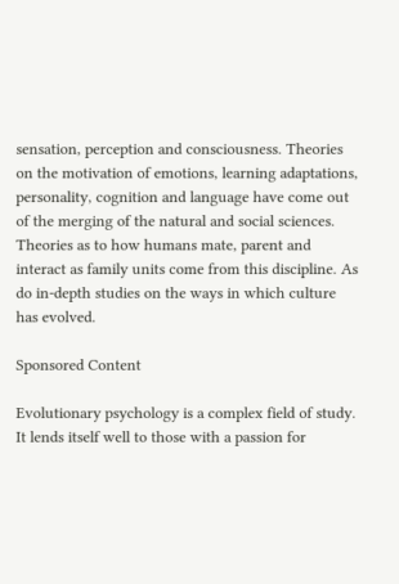sensation, perception and consciousness. Theories on the motivation of emotions, learning adaptations, personality, cognition and language have come out of the merging of the natural and social sciences. Theories as to how humans mate, parent and interact as family units come from this discipline. As do in-depth studies on the ways in which culture has evolved.

Sponsored Content

Evolutionary psychology is a complex field of study. It lends itself well to those with a passion for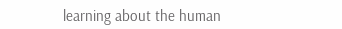learning about the human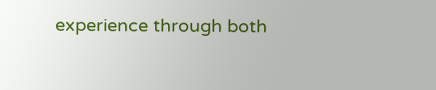experience through both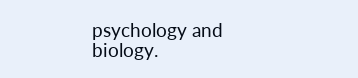psychology and biology.